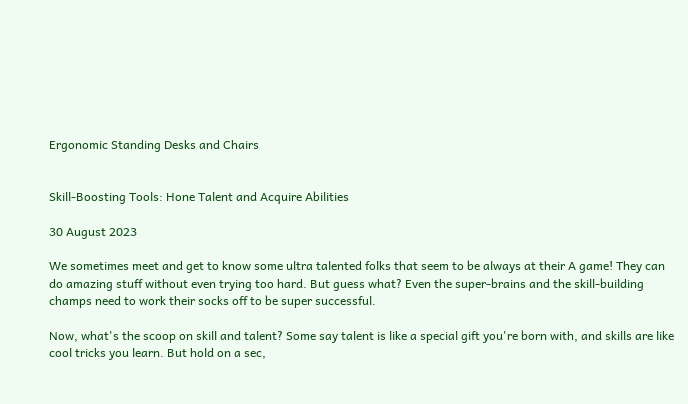Ergonomic Standing Desks and Chairs


Skill-Boosting Tools: Hone Talent and Acquire Abilities

30 August 2023

We sometimes meet and get to know some ultra talented folks that seem to be always at their A game! They can do amazing stuff without even trying too hard. But guess what? Even the super-brains and the skill-building champs need to work their socks off to be super successful.

Now, what's the scoop on skill and talent? Some say talent is like a special gift you're born with, and skills are like cool tricks you learn. But hold on a sec,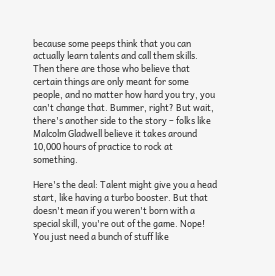because some peeps think that you can actually learn talents and call them skills. Then there are those who believe that certain things are only meant for some people, and no matter how hard you try, you can't change that. Bummer, right? But wait, there's another side to the story – folks like Malcolm Gladwell believe it takes around 10,000 hours of practice to rock at something.

Here's the deal: Talent might give you a head start, like having a turbo booster. But that doesn't mean if you weren't born with a special skill, you're out of the game. Nope! You just need a bunch of stuff like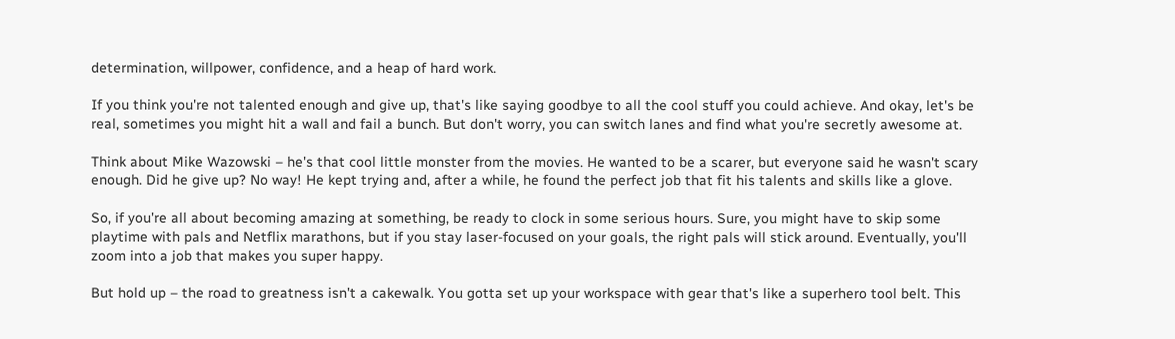determination, willpower, confidence, and a heap of hard work.

If you think you're not talented enough and give up, that's like saying goodbye to all the cool stuff you could achieve. And okay, let's be real, sometimes you might hit a wall and fail a bunch. But don't worry, you can switch lanes and find what you're secretly awesome at.

Think about Mike Wazowski – he's that cool little monster from the movies. He wanted to be a scarer, but everyone said he wasn't scary enough. Did he give up? No way! He kept trying and, after a while, he found the perfect job that fit his talents and skills like a glove.

So, if you're all about becoming amazing at something, be ready to clock in some serious hours. Sure, you might have to skip some playtime with pals and Netflix marathons, but if you stay laser-focused on your goals, the right pals will stick around. Eventually, you'll zoom into a job that makes you super happy.

But hold up – the road to greatness isn't a cakewalk. You gotta set up your workspace with gear that's like a superhero tool belt. This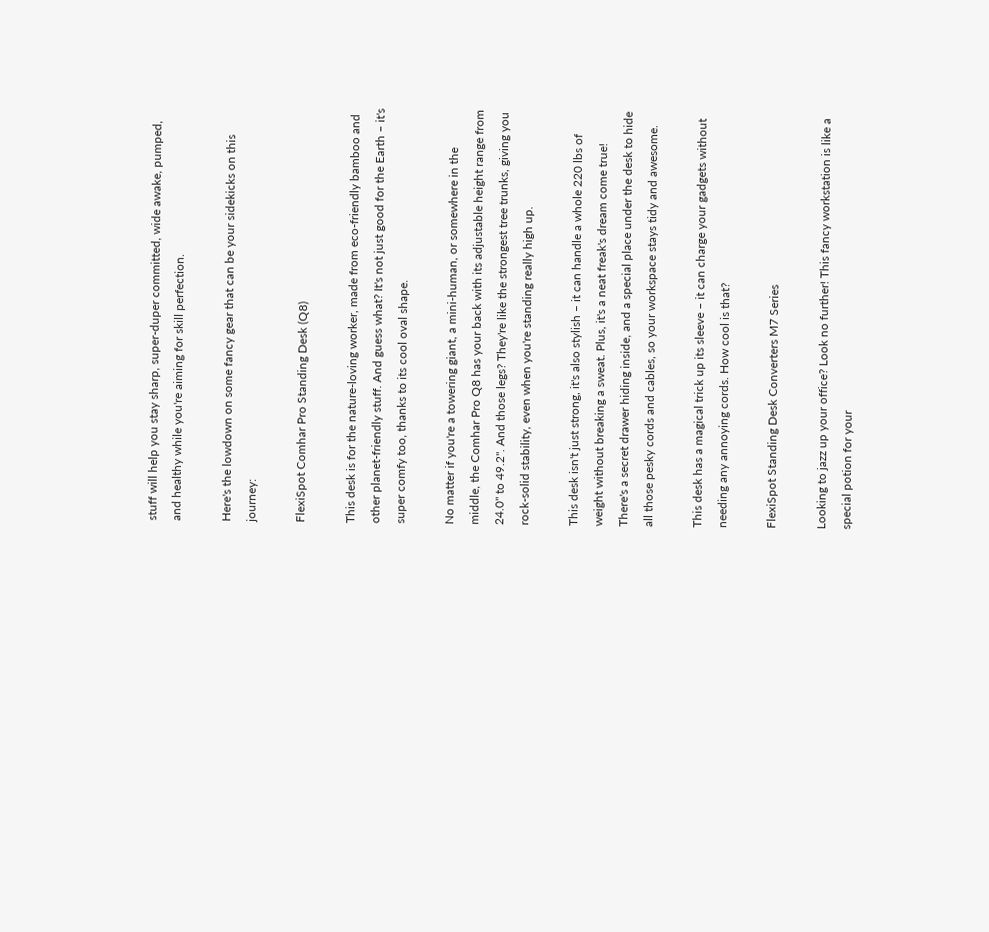stuff will help you stay sharp, super-duper committed, wide awake, pumped, and healthy while you're aiming for skill perfection.

Here's the lowdown on some fancy gear that can be your sidekicks on this journey:

FlexiSpot Comhar Pro Standing Desk (Q8)

This desk is for the nature-loving worker, made from eco-friendly bamboo and other planet-friendly stuff. And guess what? It's not just good for the Earth – it's super comfy too, thanks to its cool oval shape.

No matter if you're a towering giant, a mini-human, or somewhere in the middle, the Comhar Pro Q8 has your back with its adjustable height range from 24.0" to 49.2". And those legs? They're like the strongest tree trunks, giving you rock-solid stability, even when you're standing really high up.

This desk isn't just strong, it's also stylish – it can handle a whole 220 lbs of weight without breaking a sweat. Plus, it's a neat freak's dream come true! There's a secret drawer hiding inside, and a special place under the desk to hide all those pesky cords and cables, so your workspace stays tidy and awesome.

This desk has a magical trick up its sleeve – it can charge your gadgets without needing any annoying cords. How cool is that?

FlexiSpot Standing Desk Converters M7 Series

Looking to jazz up your office? Look no further! This fancy workstation is like a special potion for your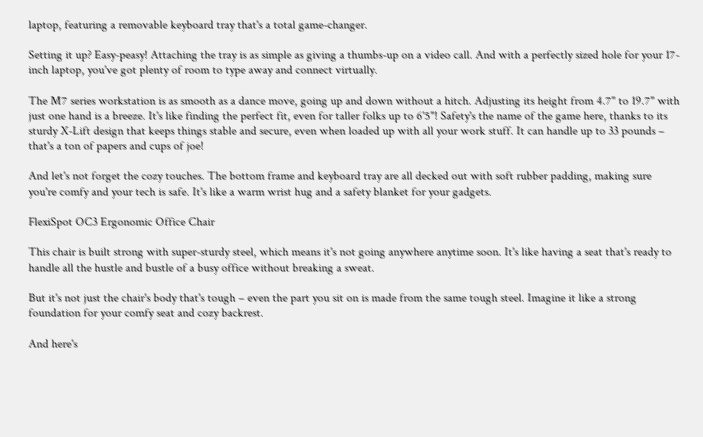laptop, featuring a removable keyboard tray that's a total game-changer.

Setting it up? Easy-peasy! Attaching the tray is as simple as giving a thumbs-up on a video call. And with a perfectly sized hole for your 17-inch laptop, you've got plenty of room to type away and connect virtually.

The M7 series workstation is as smooth as a dance move, going up and down without a hitch. Adjusting its height from 4.7" to 19.7" with just one hand is a breeze. It's like finding the perfect fit, even for taller folks up to 6'5"! Safety's the name of the game here, thanks to its sturdy X-Lift design that keeps things stable and secure, even when loaded up with all your work stuff. It can handle up to 33 pounds – that's a ton of papers and cups of joe!

And let's not forget the cozy touches. The bottom frame and keyboard tray are all decked out with soft rubber padding, making sure you're comfy and your tech is safe. It's like a warm wrist hug and a safety blanket for your gadgets.

FlexiSpot OC3 Ergonomic Office Chair

This chair is built strong with super-sturdy steel, which means it's not going anywhere anytime soon. It's like having a seat that's ready to handle all the hustle and bustle of a busy office without breaking a sweat.

But it's not just the chair's body that's tough – even the part you sit on is made from the same tough steel. Imagine it like a strong foundation for your comfy seat and cozy backrest.

And here's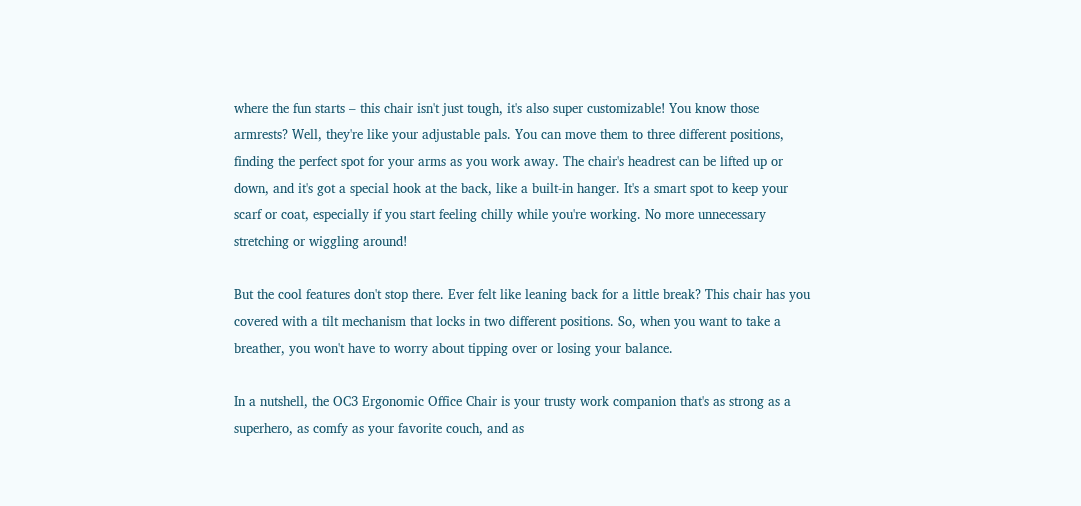where the fun starts – this chair isn't just tough, it's also super customizable! You know those armrests? Well, they're like your adjustable pals. You can move them to three different positions, finding the perfect spot for your arms as you work away. The chair's headrest can be lifted up or down, and it's got a special hook at the back, like a built-in hanger. It's a smart spot to keep your scarf or coat, especially if you start feeling chilly while you're working. No more unnecessary stretching or wiggling around!

But the cool features don't stop there. Ever felt like leaning back for a little break? This chair has you covered with a tilt mechanism that locks in two different positions. So, when you want to take a breather, you won't have to worry about tipping over or losing your balance.

In a nutshell, the OC3 Ergonomic Office Chair is your trusty work companion that's as strong as a superhero, as comfy as your favorite couch, and as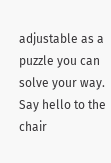adjustable as a puzzle you can solve your way. Say hello to the chair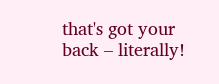that's got your back – literally!